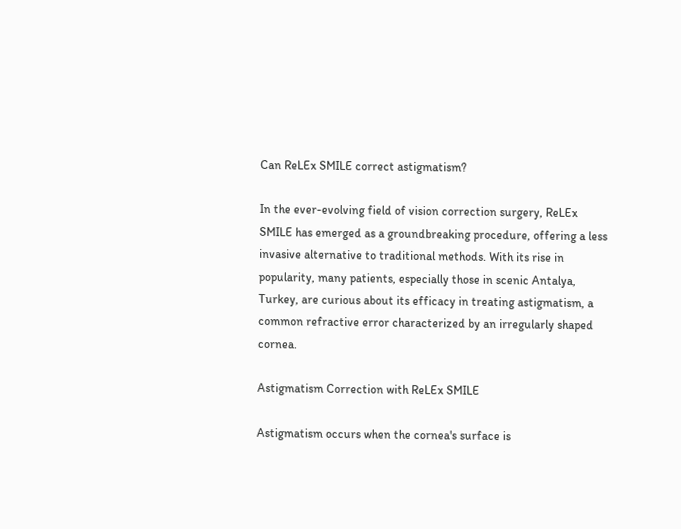Can ReLEx SMILE correct astigmatism?

In the ever-evolving field of vision correction surgery, ReLEx SMILE has emerged as a groundbreaking procedure, offering a less invasive alternative to traditional methods. With its rise in popularity, many patients, especially those in scenic Antalya, Turkey, are curious about its efficacy in treating astigmatism, a common refractive error characterized by an irregularly shaped cornea.

Astigmatism Correction with ReLEx SMILE

Astigmatism occurs when the cornea's surface is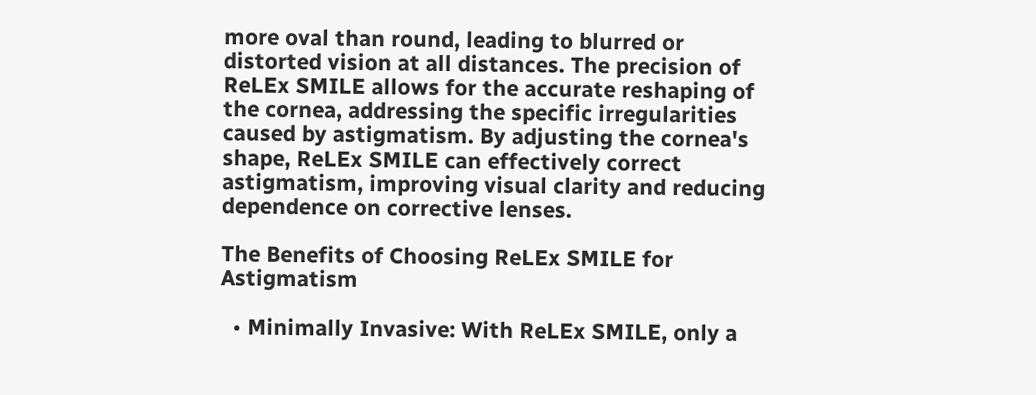more oval than round, leading to blurred or distorted vision at all distances. The precision of ReLEx SMILE allows for the accurate reshaping of the cornea, addressing the specific irregularities caused by astigmatism. By adjusting the cornea's shape, ReLEx SMILE can effectively correct astigmatism, improving visual clarity and reducing dependence on corrective lenses.

The Benefits of Choosing ReLEx SMILE for Astigmatism

  • Minimally Invasive: With ReLEx SMILE, only a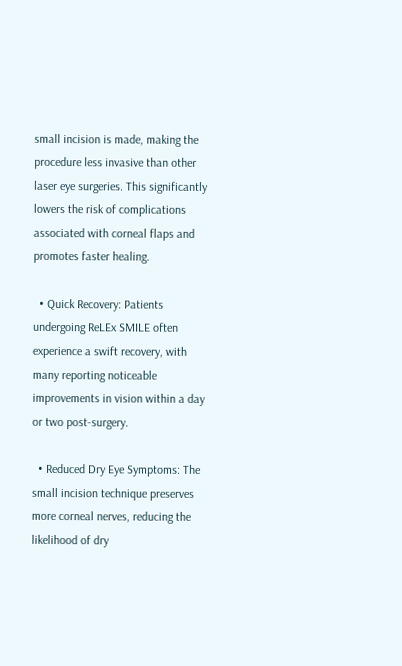small incision is made, making the procedure less invasive than other laser eye surgeries. This significantly lowers the risk of complications associated with corneal flaps and promotes faster healing.

  • Quick Recovery: Patients undergoing ReLEx SMILE often experience a swift recovery, with many reporting noticeable improvements in vision within a day or two post-surgery.

  • Reduced Dry Eye Symptoms: The small incision technique preserves more corneal nerves, reducing the likelihood of dry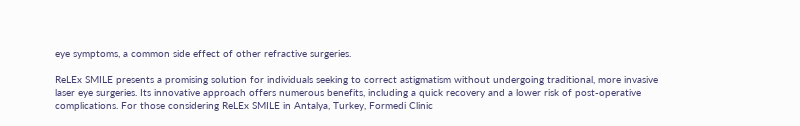eye symptoms, a common side effect of other refractive surgeries.

ReLEx SMILE presents a promising solution for individuals seeking to correct astigmatism without undergoing traditional, more invasive laser eye surgeries. Its innovative approach offers numerous benefits, including a quick recovery and a lower risk of post-operative complications. For those considering ReLEx SMILE in Antalya, Turkey, Formedi Clinic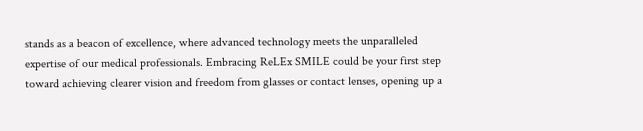stands as a beacon of excellence, where advanced technology meets the unparalleled expertise of our medical professionals. Embracing ReLEx SMILE could be your first step toward achieving clearer vision and freedom from glasses or contact lenses, opening up a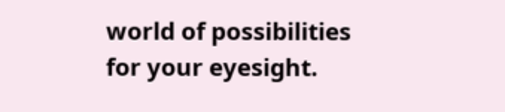world of possibilities for your eyesight.